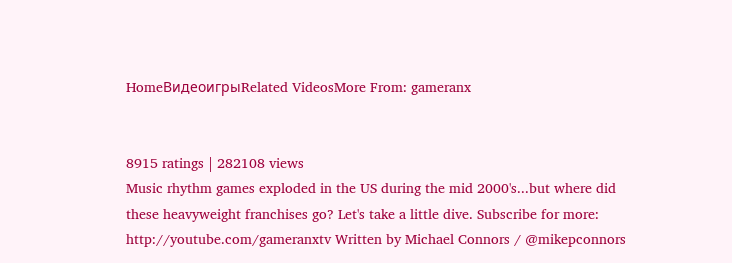HomeВидеоигрыRelated VideosMore From: gameranx


8915 ratings | 282108 views
Music rhythm games exploded in the US during the mid 2000's...but where did these heavyweight franchises go? Let's take a little dive. Subscribe for more: http://youtube.com/gameranxtv Written by Michael Connors / @mikepconnors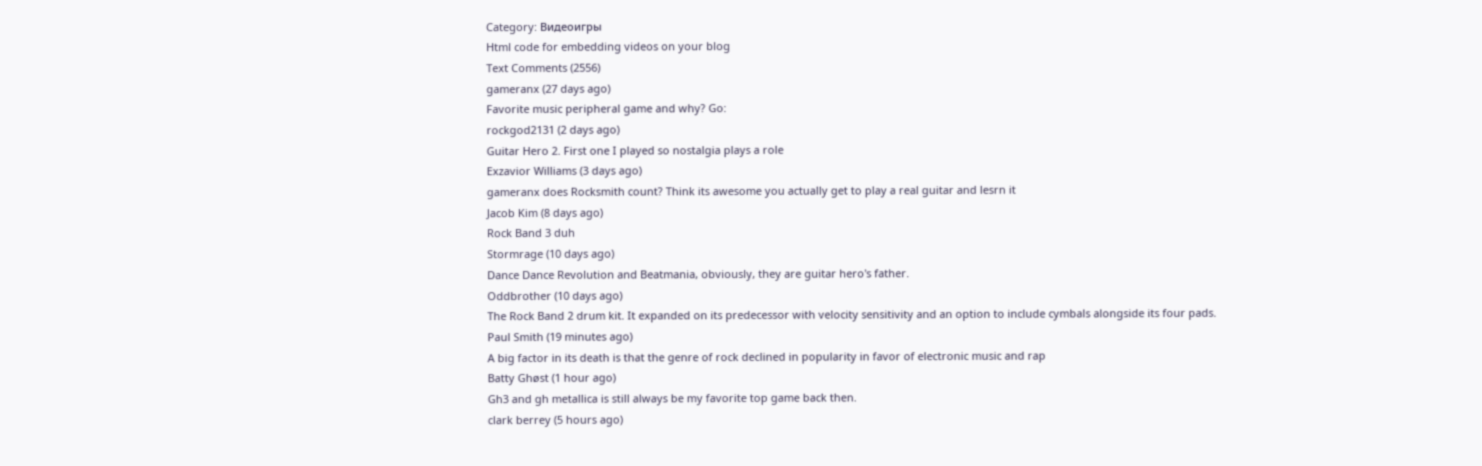Category: Видеоигры
Html code for embedding videos on your blog
Text Comments (2556)
gameranx (27 days ago)
Favorite music peripheral game and why? Go:
rockgod2131 (2 days ago)
Guitar Hero 2. First one I played so nostalgia plays a role
Exzavior Williams (3 days ago)
gameranx does Rocksmith count? Think its awesome you actually get to play a real guitar and lesrn it
Jacob Kim (8 days ago)
Rock Band 3 duh
Stormrage (10 days ago)
Dance Dance Revolution and Beatmania, obviously, they are guitar hero's father.
Oddbrother (10 days ago)
The Rock Band 2 drum kit. It expanded on its predecessor with velocity sensitivity and an option to include cymbals alongside its four pads.
Paul Smith (19 minutes ago)
A big factor in its death is that the genre of rock declined in popularity in favor of electronic music and rap
Batty Ghøst (1 hour ago)
Gh3 and gh metallica is still always be my favorite top game back then.
clark berrey (5 hours ago)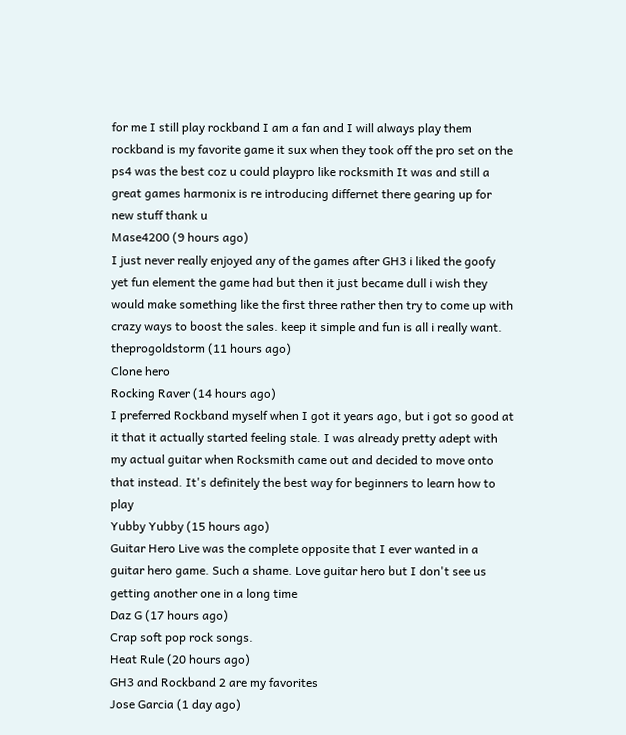for me I still play rockband I am a fan and I will always play them rockband is my favorite game it sux when they took off the pro set on the ps4 was the best coz u could playpro like rocksmith It was and still a great games harmonix is re introducing differnet there gearing up for new stuff thank u
Mase4200 (9 hours ago)
I just never really enjoyed any of the games after GH3 i liked the goofy yet fun element the game had but then it just became dull i wish they would make something like the first three rather then try to come up with crazy ways to boost the sales. keep it simple and fun is all i really want.
theprogoldstorm (11 hours ago)
Clone hero
Rocking Raver (14 hours ago)
I preferred Rockband myself when I got it years ago, but i got so good at it that it actually started feeling stale. I was already pretty adept with my actual guitar when Rocksmith came out and decided to move onto that instead. It's definitely the best way for beginners to learn how to play
Yubby Yubby (15 hours ago)
Guitar Hero Live was the complete opposite that I ever wanted in a guitar hero game. Such a shame. Love guitar hero but I don't see us getting another one in a long time
Daz G (17 hours ago)
Crap soft pop rock songs.
Heat Rule (20 hours ago)
GH3 and Rockband 2 are my favorites
Jose Garcia (1 day ago)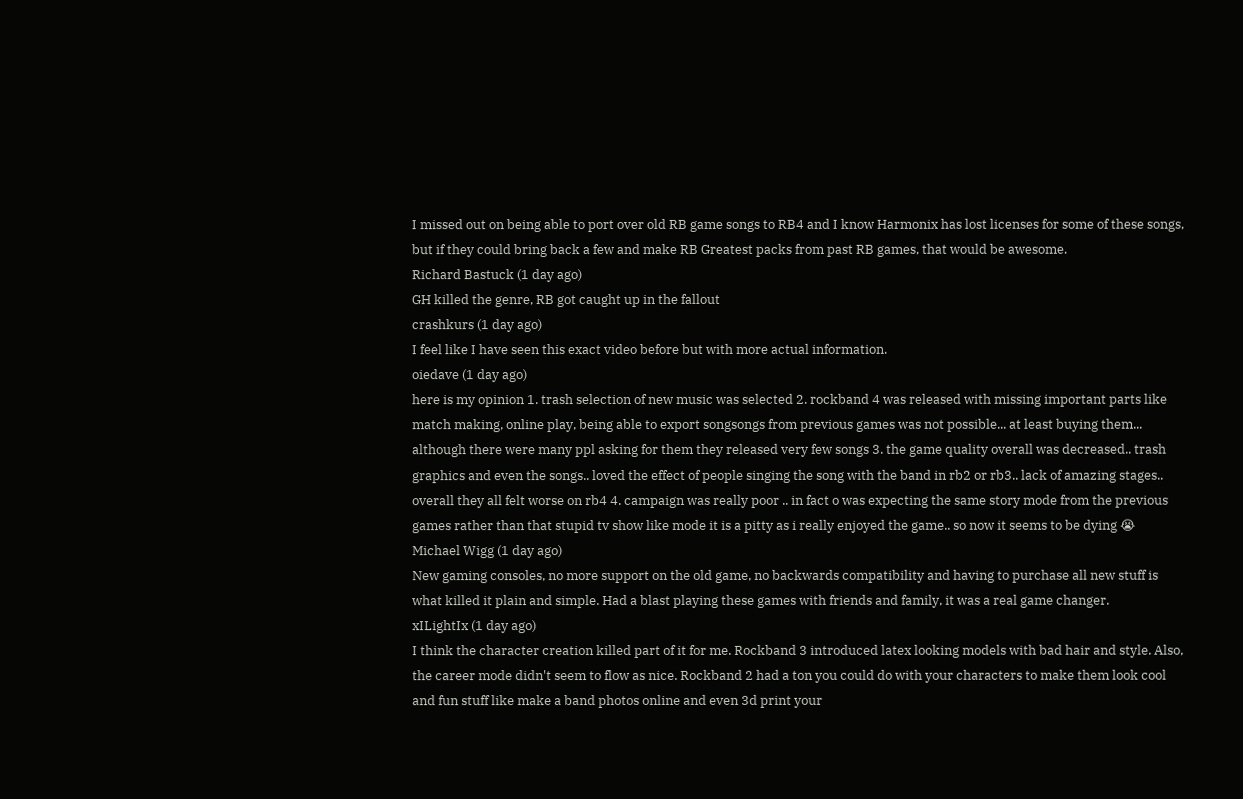I missed out on being able to port over old RB game songs to RB4 and I know Harmonix has lost licenses for some of these songs, but if they could bring back a few and make RB Greatest packs from past RB games, that would be awesome.
Richard Bastuck (1 day ago)
GH killed the genre, RB got caught up in the fallout
crashkurs (1 day ago)
I feel like I have seen this exact video before but with more actual information.
oiedave (1 day ago)
here is my opinion 1. trash selection of new music was selected 2. rockband 4 was released with missing important parts like match making, online play, being able to export songsongs from previous games was not possible... at least buying them... although there were many ppl asking for them they released very few songs 3. the game quality overall was decreased.. trash graphics and even the songs.. loved the effect of people singing the song with the band in rb2 or rb3.. lack of amazing stages.. overall they all felt worse on rb4 4. campaign was really poor .. in fact o was expecting the same story mode from the previous games rather than that stupid tv show like mode it is a pitty as i really enjoyed the game.. so now it seems to be dying 😭
Michael Wigg (1 day ago)
New gaming consoles, no more support on the old game, no backwards compatibility and having to purchase all new stuff is what killed it plain and simple. Had a blast playing these games with friends and family, it was a real game changer.
xILightIx (1 day ago)
I think the character creation killed part of it for me. Rockband 3 introduced latex looking models with bad hair and style. Also, the career mode didn't seem to flow as nice. Rockband 2 had a ton you could do with your characters to make them look cool and fun stuff like make a band photos online and even 3d print your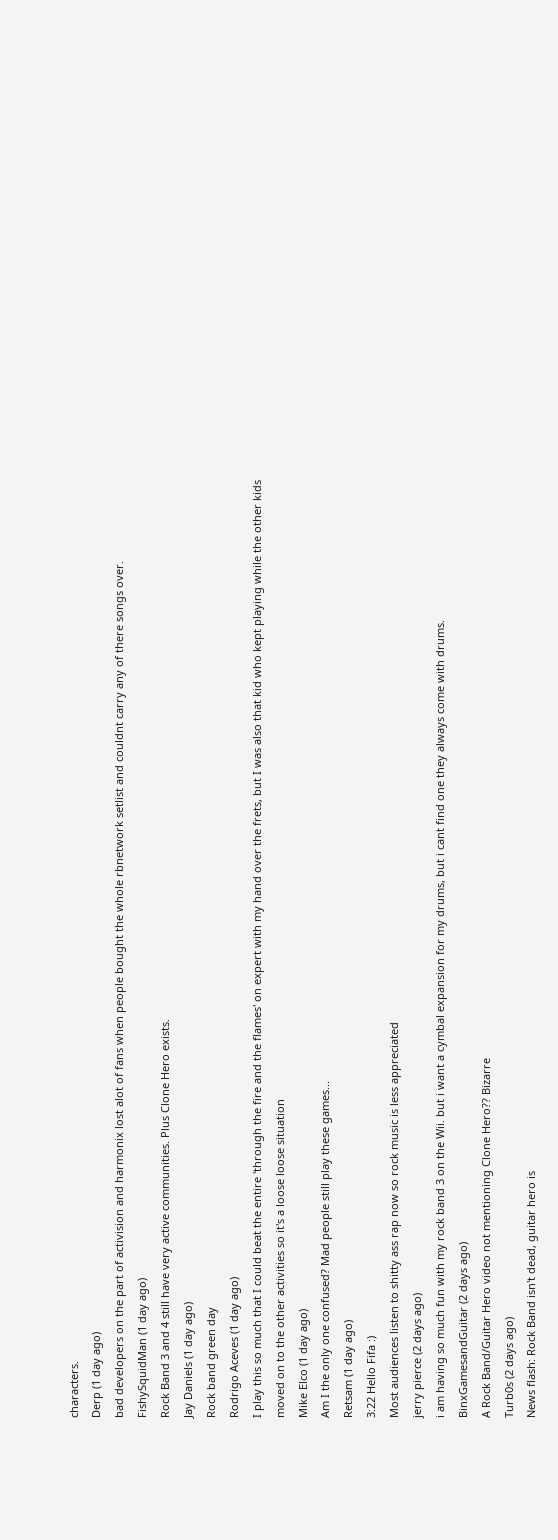characters.
Derp (1 day ago)
bad developers on the part of activision and harmonix lost alot of fans when people bought the whole rbnetwork setlist and couldnt carry any of there songs over.
FishySquidMan (1 day ago)
Rock Band 3 and 4 still have very active communities. Plus Clone Hero exists.
Jay Daniels (1 day ago)
Rock band green day
Rodrigo Aceves (1 day ago)
I play this so much that I could beat the entire 'through the fire and the flames' on expert with my hand over the frets, but I was also that kid who kept playing while the other kids moved on to the other activities so it's a loose loose situation
Mike Elco (1 day ago)
Am I the only one confused? Mad people still play these games...
Retsam (1 day ago)
3:22 Hello Fifa :)
Most audiences listen to shitty ass rap now so rock music is less appreciated
jerry pierce (2 days ago)
i am having so much fun with my rock band 3 on the Wii. but i want a cymbal expansion for my drums, but i cant find one they always come with drums.
BinxGamesandGuitar (2 days ago)
A Rock Band/Guitar Hero video not mentioning Clone Hero?? Bizarre
Turb0s (2 days ago)
News flash: Rock Band isn't dead, guitar hero is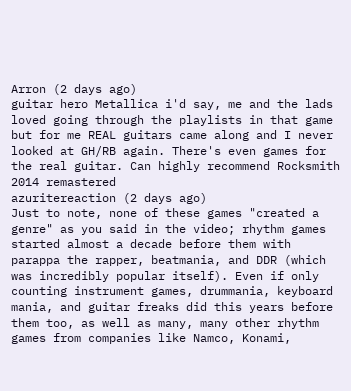Arron (2 days ago)
guitar hero Metallica i'd say, me and the lads loved going through the playlists in that game but for me REAL guitars came along and I never looked at GH/RB again. There's even games for the real guitar. Can highly recommend Rocksmith 2014 remastered
azuritereaction (2 days ago)
Just to note, none of these games "created a genre" as you said in the video; rhythm games started almost a decade before them with parappa the rapper, beatmania, and DDR (which was incredibly popular itself). Even if only counting instrument games, drummania, keyboard mania, and guitar freaks did this years before them too, as well as many, many other rhythm games from companies like Namco, Konami,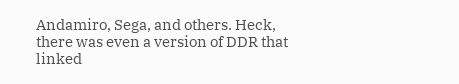Andamiro, Sega, and others. Heck, there was even a version of DDR that linked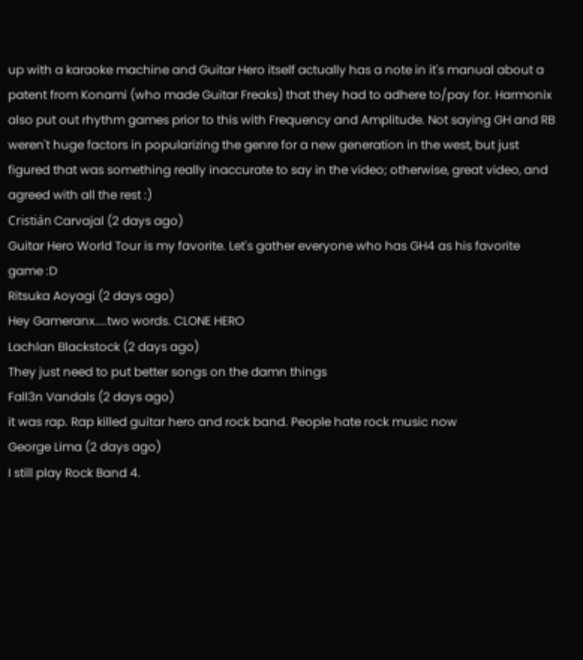up with a karaoke machine and Guitar Hero itself actually has a note in it's manual about a patent from Konami (who made Guitar Freaks) that they had to adhere to/pay for. Harmonix also put out rhythm games prior to this with Frequency and Amplitude. Not saying GH and RB weren't huge factors in popularizing the genre for a new generation in the west, but just figured that was something really inaccurate to say in the video; otherwise, great video, and agreed with all the rest :)
Cristián Carvajal (2 days ago)
Guitar Hero World Tour is my favorite. Let's gather everyone who has GH4 as his favorite game :D
Ritsuka Aoyagi (2 days ago)
Hey Gameranx....two words. CLONE HERO
Lachlan Blackstock (2 days ago)
They just need to put better songs on the damn things
Fall3n Vandals (2 days ago)
it was rap. Rap killed guitar hero and rock band. People hate rock music now
George Lima (2 days ago)
I still play Rock Band 4.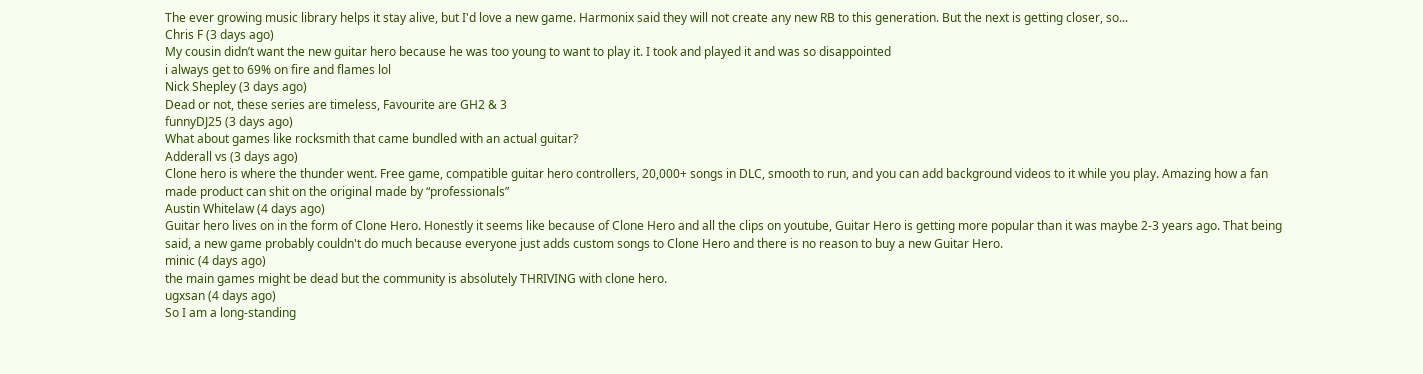The ever growing music library helps it stay alive, but I'd love a new game. Harmonix said they will not create any new RB to this generation. But the next is getting closer, so...
Chris F (3 days ago)
My cousin didn’t want the new guitar hero because he was too young to want to play it. I took and played it and was so disappointed
i always get to 69% on fire and flames lol
Nick Shepley (3 days ago)
Dead or not, these series are timeless, Favourite are GH2 & 3
funnyDJ25 (3 days ago)
What about games like rocksmith that came bundled with an actual guitar?
Adderall vs (3 days ago)
Clone hero is where the thunder went. Free game, compatible guitar hero controllers, 20,000+ songs in DLC, smooth to run, and you can add background videos to it while you play. Amazing how a fan made product can shit on the original made by “professionals”
Austin Whitelaw (4 days ago)
Guitar hero lives on in the form of Clone Hero. Honestly it seems like because of Clone Hero and all the clips on youtube, Guitar Hero is getting more popular than it was maybe 2-3 years ago. That being said, a new game probably couldn't do much because everyone just adds custom songs to Clone Hero and there is no reason to buy a new Guitar Hero.
minic (4 days ago)
the main games might be dead but the community is absolutely THRIVING with clone hero.
ugxsan (4 days ago)
So I am a long-standing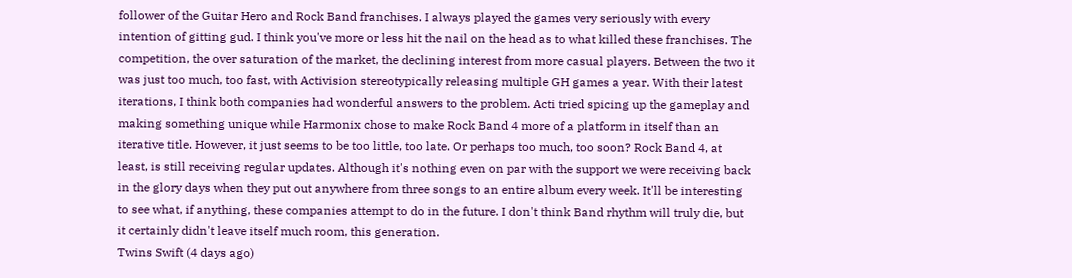follower of the Guitar Hero and Rock Band franchises. I always played the games very seriously with every intention of gitting gud. I think you've more or less hit the nail on the head as to what killed these franchises. The competition, the over saturation of the market, the declining interest from more casual players. Between the two it was just too much, too fast, with Activision stereotypically releasing multiple GH games a year. With their latest iterations, I think both companies had wonderful answers to the problem. Acti tried spicing up the gameplay and making something unique while Harmonix chose to make Rock Band 4 more of a platform in itself than an iterative title. However, it just seems to be too little, too late. Or perhaps too much, too soon? Rock Band 4, at least, is still receiving regular updates. Although it's nothing even on par with the support we were receiving back in the glory days when they put out anywhere from three songs to an entire album every week. It'll be interesting to see what, if anything, these companies attempt to do in the future. I don't think Band rhythm will truly die, but it certainly didn't leave itself much room, this generation.
Twins Swift (4 days ago)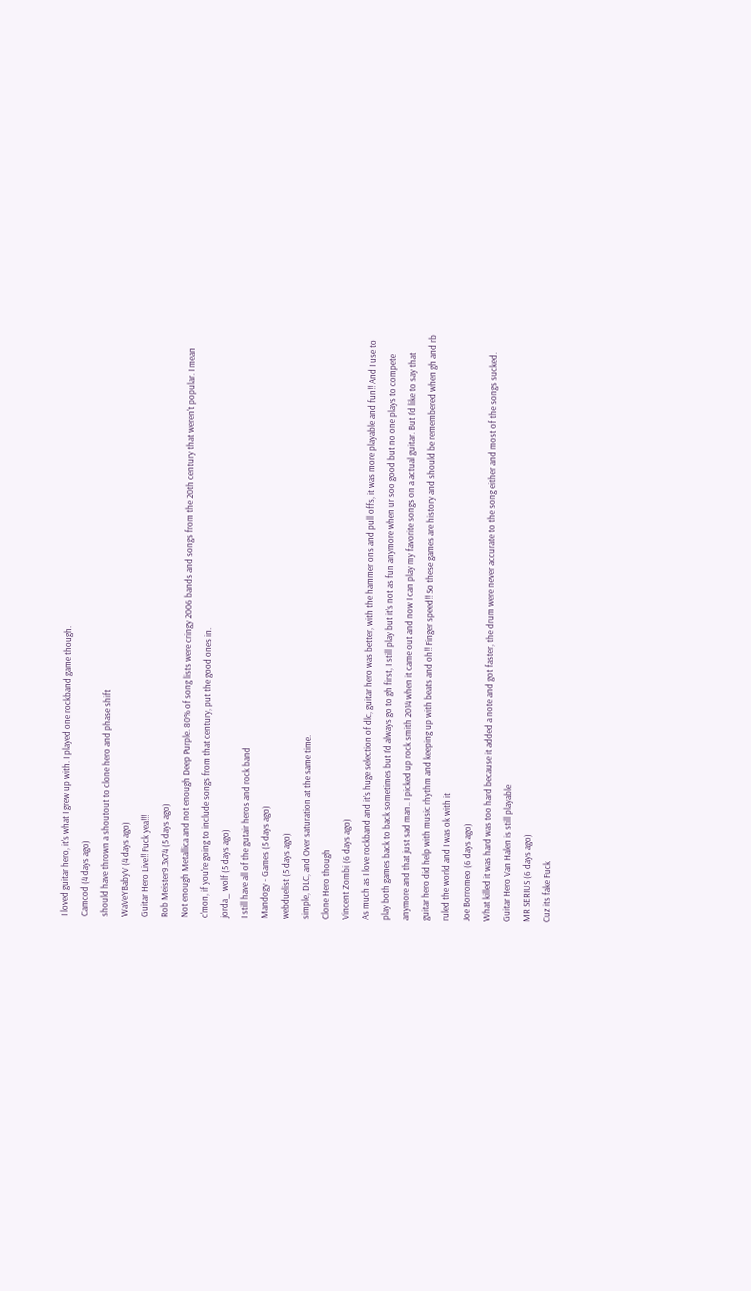I loved guitar hero, it's what I grew up with. I played one rockband game though.
Camcod (4 days ago)
should have thrown a shoutout to clone hero and phase shift
WaVeYBabyV (4 days ago)
Guitar Hero Live!! Fuck yea!!!
Rob Meister9.3x74 (5 days ago)
Not enough Metallica and not enough Deep Purple. 80% of song lists were cringy 2006 bands and songs from the 20th century that weren't popular. I mean c'mon, if you're going to include songs from that century, put the good ones in.
jorda_ wolf (5 days ago)
I still have all of the gutair heros and rock band
Mandogy - Games (5 days ago)
webduelist (5 days ago)
simple, DLC, and Over saturation at the same time.
Clone Hero though
Vincent Zombi (6 days ago)
As much as I love rockband and it’s huge selection of dlc, guitar hero was better, with the hammer ons and pull offs, it was more playable and fun!! And I use to play both games back to back sometimes but I’d always go to gh first, I still play but it’s not as fun anymore when ur soo good but no one plays to compete anymore and that just sad man.. I picked up rock smith 2014 when it came out and now I can play my favorite songs on a actual guitar. But I’d like to say that guitar hero did help with music rhythm and keeping up with beats and oh!! Finger speed!! So these games are history and should be remembered when gh and rb ruled the world and I was ok with it
Joe Borromeo (6 days ago)
What killed it was hard was too hard because it added a note and got faster, the drum were never accurate to the song either and most of the songs sucked. Guitar Hero Van Halen is still playable
MR SERIUS (6 days ago)
Cuz its fake Fuck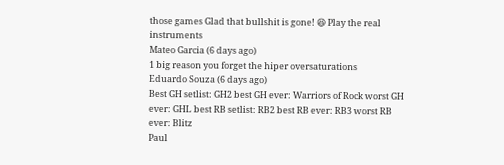those games Glad that bullshit is gone! 😆 Play the real instruments
Mateo Garcia (6 days ago)
1 big reason you forget the hiper oversaturations
Eduardo Souza (6 days ago)
Best GH setlist: GH2 best GH ever: Warriors of Rock worst GH ever: GHL best RB setlist: RB2 best RB ever: RB3 worst RB ever: Blitz
Paul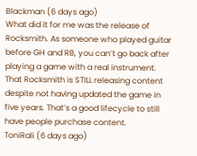Blackman (6 days ago)
What did it for me was the release of Rocksmith. As someone who played guitar before GH and RB, you can’t go back after playing a game with a real instrument. That Rocksmith is STILL releasing content despite not having updated the game in five years. That’s a good lifecycle to still have people purchase content.
ToniRali (6 days ago)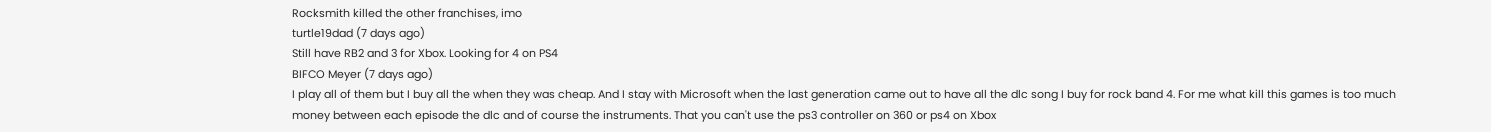Rocksmith killed the other franchises, imo
turtle19dad (7 days ago)
Still have RB2 and 3 for Xbox. Looking for 4 on PS4
BIFCO Meyer (7 days ago)
I play all of them but I buy all the when they was cheap. And I stay with Microsoft when the last generation came out to have all the dlc song I buy for rock band 4. For me what kill this games is too much money between each episode the dlc and of course the instruments. That you can't use the ps3 controller on 360 or ps4 on Xbox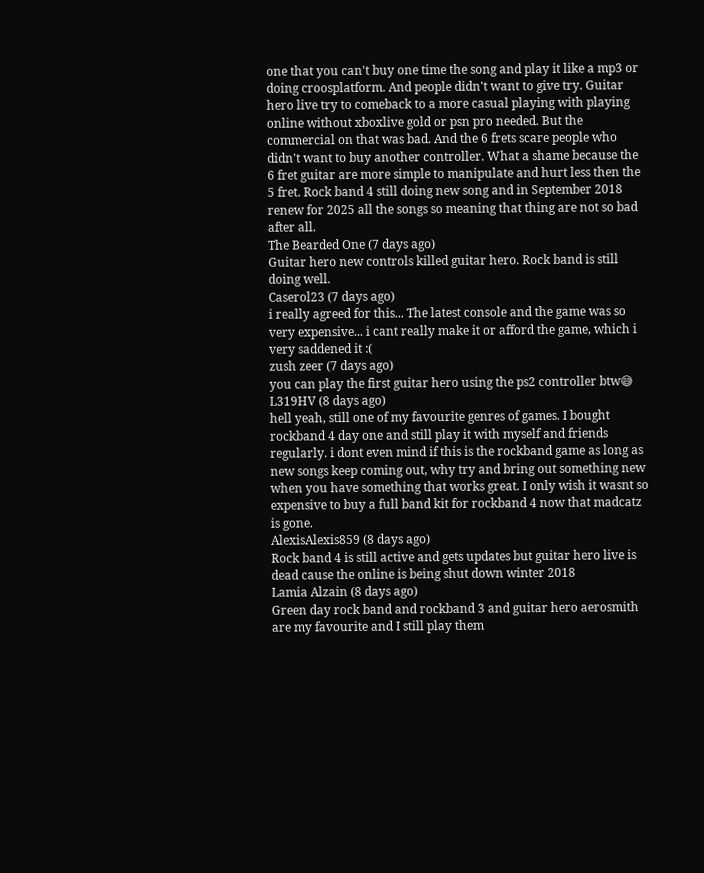one that you can't buy one time the song and play it like a mp3 or doing croosplatform. And people didn't want to give try. Guitar hero live try to comeback to a more casual playing with playing online without xboxlive gold or psn pro needed. But the commercial on that was bad. And the 6 frets scare people who didn't want to buy another controller. What a shame because the 6 fret guitar are more simple to manipulate and hurt less then the 5 fret. Rock band 4 still doing new song and in September 2018 renew for 2025 all the songs so meaning that thing are not so bad after all.
The Bearded One (7 days ago)
Guitar hero new controls killed guitar hero. Rock band is still doing well.
Caserol23 (7 days ago)
i really agreed for this... The latest console and the game was so very expensive... i cant really make it or afford the game, which i very saddened it :(
zush zeer (7 days ago)
you can play the first guitar hero using the ps2 controller btw😅
L319HV (8 days ago)
hell yeah, still one of my favourite genres of games. I bought rockband 4 day one and still play it with myself and friends regularly. i dont even mind if this is the rockband game as long as new songs keep coming out, why try and bring out something new when you have something that works great. I only wish it wasnt so expensive to buy a full band kit for rockband 4 now that madcatz is gone.
AlexisAlexis859 (8 days ago)
Rock band 4 is still active and gets updates but guitar hero live is dead cause the online is being shut down winter 2018
Lamia Alzain (8 days ago)
Green day rock band and rockband 3 and guitar hero aerosmith are my favourite and I still play them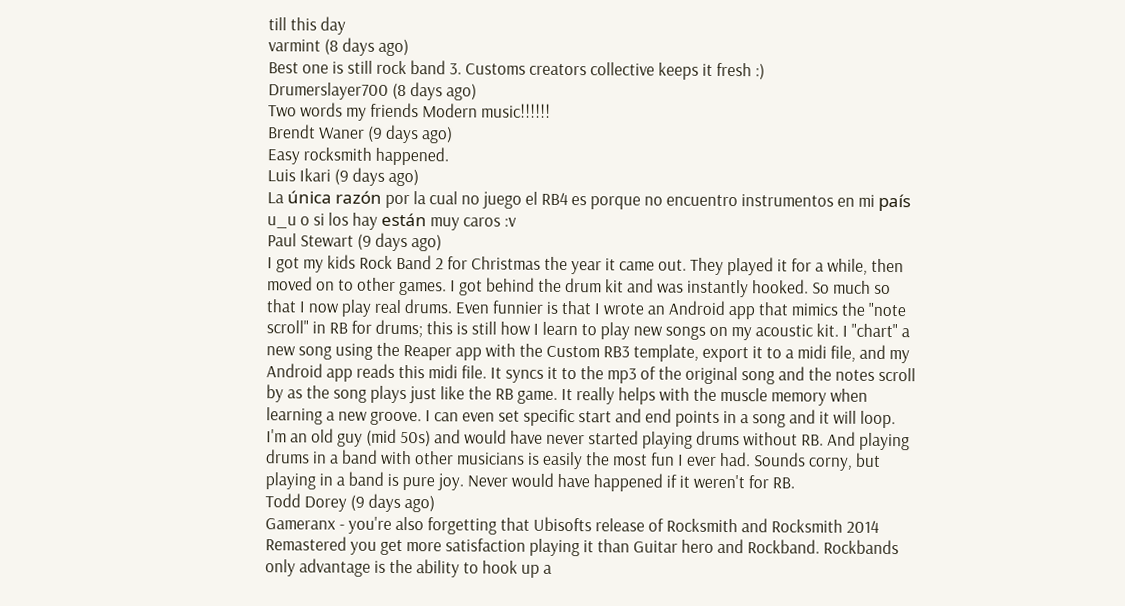till this day
varmint (8 days ago)
Best one is still rock band 3. Customs creators collective keeps it fresh :)
Drumerslayer700 (8 days ago)
Two words my friends Modern music!!!!!!
Brendt Waner (9 days ago)
Easy rocksmith happened.
Luis Ikari (9 days ago)
La única razón por la cual no juego el RB4 es porque no encuentro instrumentos en mi país u_u o si los hay están muy caros :v
Paul Stewart (9 days ago)
I got my kids Rock Band 2 for Christmas the year it came out. They played it for a while, then moved on to other games. I got behind the drum kit and was instantly hooked. So much so that I now play real drums. Even funnier is that I wrote an Android app that mimics the "note scroll" in RB for drums; this is still how I learn to play new songs on my acoustic kit. I "chart" a new song using the Reaper app with the Custom RB3 template, export it to a midi file, and my Android app reads this midi file. It syncs it to the mp3 of the original song and the notes scroll by as the song plays just like the RB game. It really helps with the muscle memory when learning a new groove. I can even set specific start and end points in a song and it will loop. I'm an old guy (mid 50s) and would have never started playing drums without RB. And playing drums in a band with other musicians is easily the most fun I ever had. Sounds corny, but playing in a band is pure joy. Never would have happened if it weren't for RB.
Todd Dorey (9 days ago)
Gameranx - you're also forgetting that Ubisofts release of Rocksmith and Rocksmith 2014 Remastered you get more satisfaction playing it than Guitar hero and Rockband. Rockbands only advantage is the ability to hook up a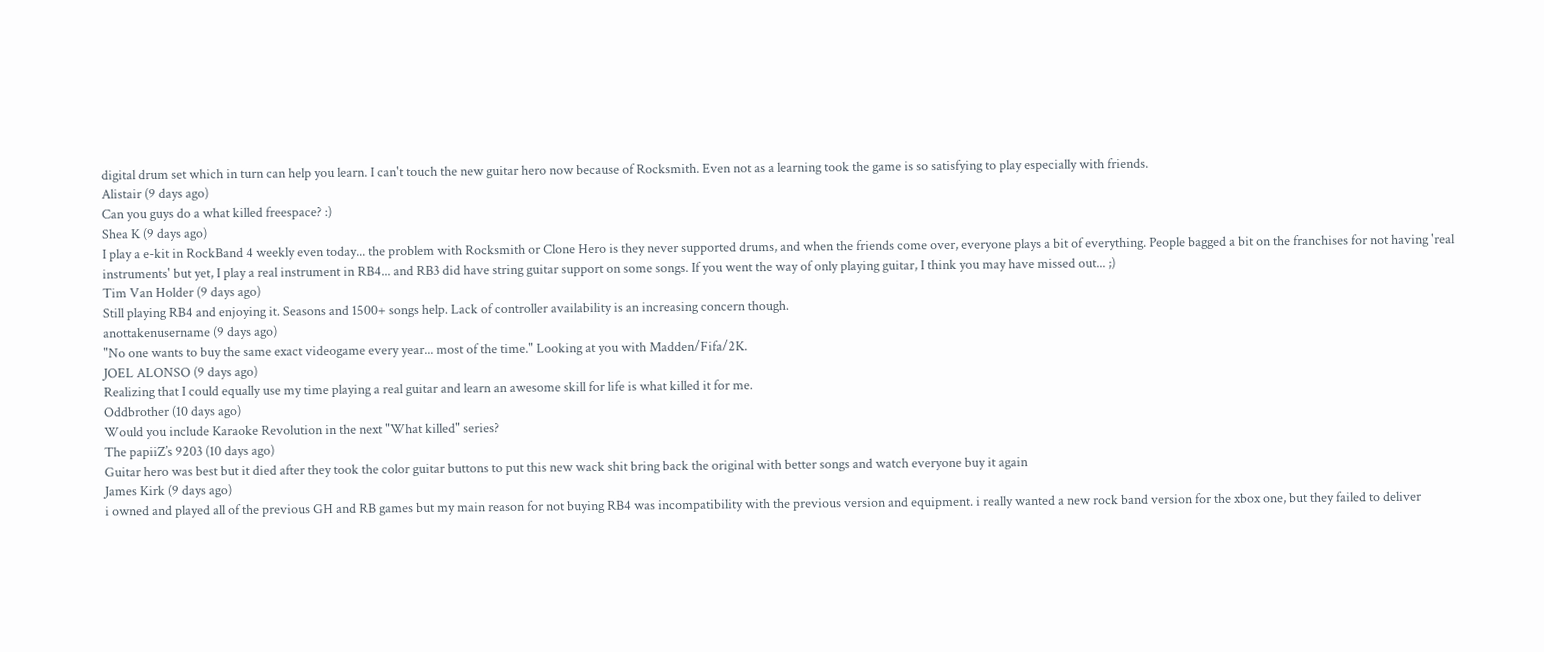digital drum set which in turn can help you learn. I can't touch the new guitar hero now because of Rocksmith. Even not as a learning took the game is so satisfying to play especially with friends.
Alistair (9 days ago)
Can you guys do a what killed freespace? :)
Shea K (9 days ago)
I play a e-kit in RockBand 4 weekly even today... the problem with Rocksmith or Clone Hero is they never supported drums, and when the friends come over, everyone plays a bit of everything. People bagged a bit on the franchises for not having 'real instruments' but yet, I play a real instrument in RB4... and RB3 did have string guitar support on some songs. If you went the way of only playing guitar, I think you may have missed out... ;)
Tim Van Holder (9 days ago)
Still playing RB4 and enjoying it. Seasons and 1500+ songs help. Lack of controller availability is an increasing concern though.
anottakenusername (9 days ago)
"No one wants to buy the same exact videogame every year... most of the time." Looking at you with Madden/Fifa/2K.
JOEL ALONSO (9 days ago)
Realizing that I could equally use my time playing a real guitar and learn an awesome skill for life is what killed it for me.
Oddbrother (10 days ago)
Would you include Karaoke Revolution in the next "What killed" series?
The papiiZ’s 9203 (10 days ago)
Guitar hero was best but it died after they took the color guitar buttons to put this new wack shit bring back the original with better songs and watch everyone buy it again
James Kirk (9 days ago)
i owned and played all of the previous GH and RB games but my main reason for not buying RB4 was incompatibility with the previous version and equipment. i really wanted a new rock band version for the xbox one, but they failed to deliver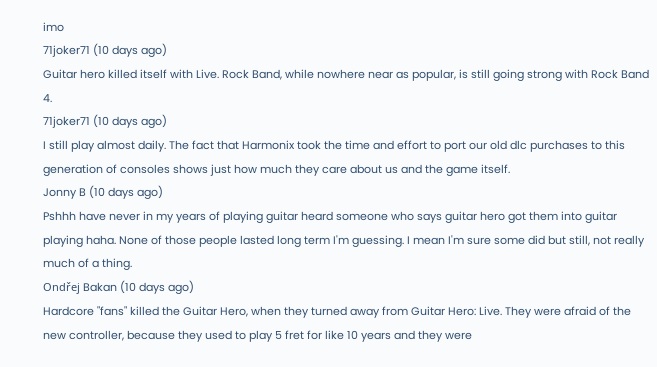imo
71joker71 (10 days ago)
Guitar hero killed itself with Live. Rock Band, while nowhere near as popular, is still going strong with Rock Band 4.
71joker71 (10 days ago)
I still play almost daily. The fact that Harmonix took the time and effort to port our old dlc purchases to this generation of consoles shows just how much they care about us and the game itself.
Jonny B (10 days ago)
Pshhh have never in my years of playing guitar heard someone who says guitar hero got them into guitar playing haha. None of those people lasted long term I'm guessing. I mean I'm sure some did but still, not really much of a thing.
Ondřej Bakan (10 days ago)
Hardcore "fans" killed the Guitar Hero, when they turned away from Guitar Hero: Live. They were afraid of the new controller, because they used to play 5 fret for like 10 years and they were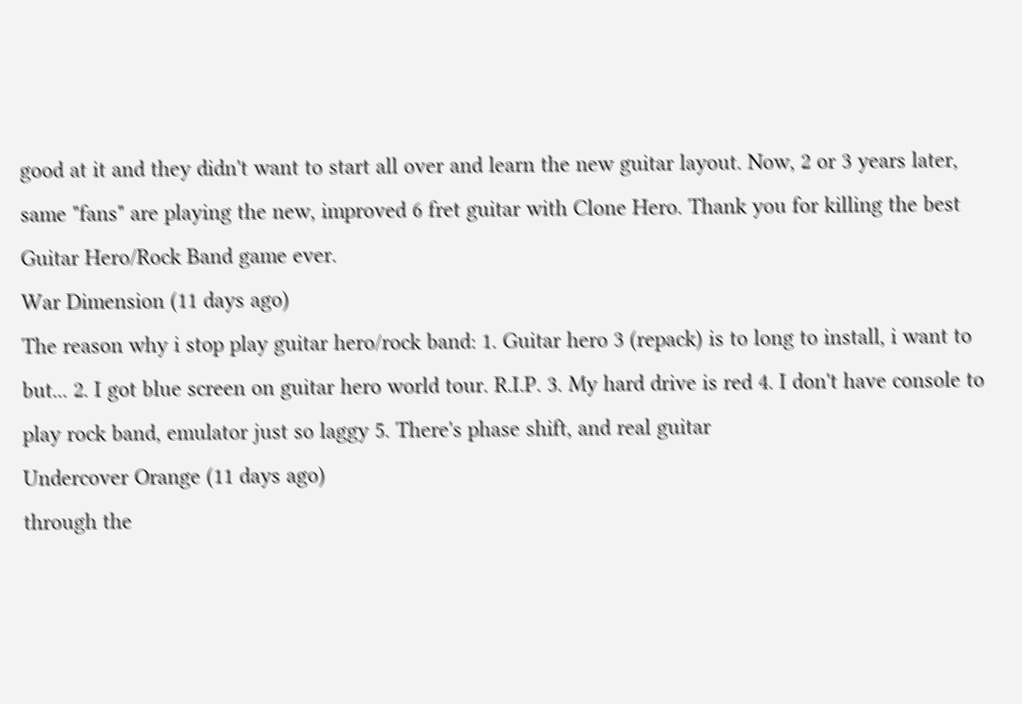good at it and they didn't want to start all over and learn the new guitar layout. Now, 2 or 3 years later, same "fans" are playing the new, improved 6 fret guitar with Clone Hero. Thank you for killing the best Guitar Hero/Rock Band game ever.
War Dimension (11 days ago)
The reason why i stop play guitar hero/rock band: 1. Guitar hero 3 (repack) is to long to install, i want to but... 2. I got blue screen on guitar hero world tour. R.I.P. 3. My hard drive is red 4. I don't have console to play rock band, emulator just so laggy 5. There's phase shift, and real guitar
Undercover Orange (11 days ago)
through the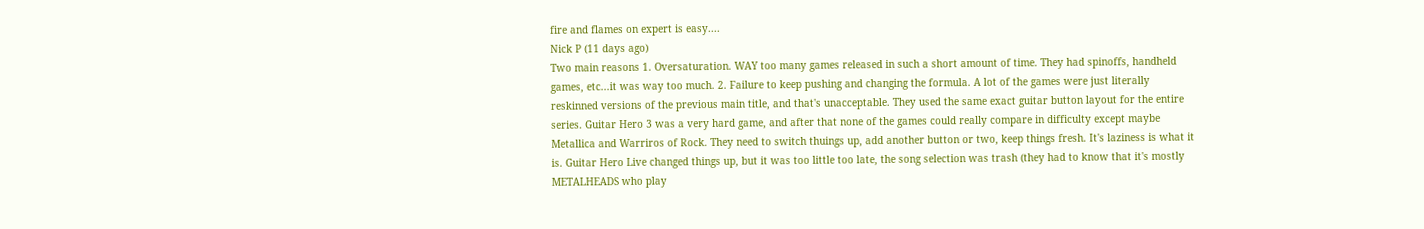fire and flames on expert is easy....
Nick P (11 days ago)
Two main reasons 1. Oversaturation. WAY too many games released in such a short amount of time. They had spinoffs, handheld games, etc...it was way too much. 2. Failure to keep pushing and changing the formula. A lot of the games were just literally reskinned versions of the previous main title, and that's unacceptable. They used the same exact guitar button layout for the entire series. Guitar Hero 3 was a very hard game, and after that none of the games could really compare in difficulty except maybe Metallica and Warriros of Rock. They need to switch thuings up, add another button or two, keep things fresh. It's laziness is what it is. Guitar Hero Live changed things up, but it was too little too late, the song selection was trash (they had to know that it's mostly METALHEADS who play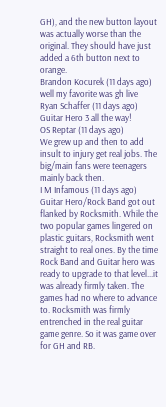GH), and the new button layout was actually worse than the original. They should have just added a 6th button next to orange.
Brandon Kocurek (11 days ago)
well my favorite was gh live
Ryan Schaffer (11 days ago)
Guitar Hero 3 all the way!
OS Reptar (11 days ago)
We grew up and then to add insult to injury get real jobs. The big/main fans were teenagers mainly back then.
I M Infamous (11 days ago)
Guitar Hero/Rock Band got out flanked by Rocksmith. While the two popular games lingered on plastic guitars, Rocksmith went straight to real ones. By the time Rock Band and Guitar hero was ready to upgrade to that level...it was already firmly taken. The games had no where to advance to. Rocksmith was firmly entrenched in the real guitar game genre. So it was game over for GH and RB.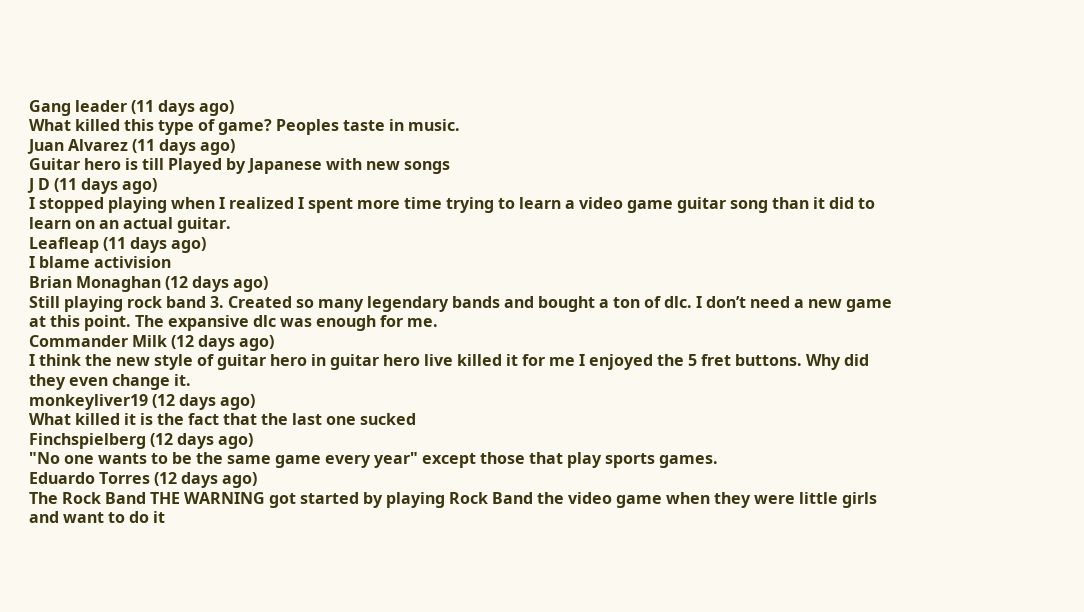Gang leader (11 days ago)
What killed this type of game? Peoples taste in music.
Juan Alvarez (11 days ago)
Guitar hero is till Played by Japanese with new songs
J D (11 days ago)
I stopped playing when I realized I spent more time trying to learn a video game guitar song than it did to learn on an actual guitar.
Leafleap (11 days ago)
I blame activision
Brian Monaghan (12 days ago)
Still playing rock band 3. Created so many legendary bands and bought a ton of dlc. I don’t need a new game at this point. The expansive dlc was enough for me.
Commander Milk (12 days ago)
I think the new style of guitar hero in guitar hero live killed it for me I enjoyed the 5 fret buttons. Why did they even change it.
monkeyliver19 (12 days ago)
What killed it is the fact that the last one sucked
Finchspielberg (12 days ago)
"No one wants to be the same game every year" except those that play sports games.
Eduardo Torres (12 days ago)
The Rock Band THE WARNING got started by playing Rock Band the video game when they were little girls and want to do it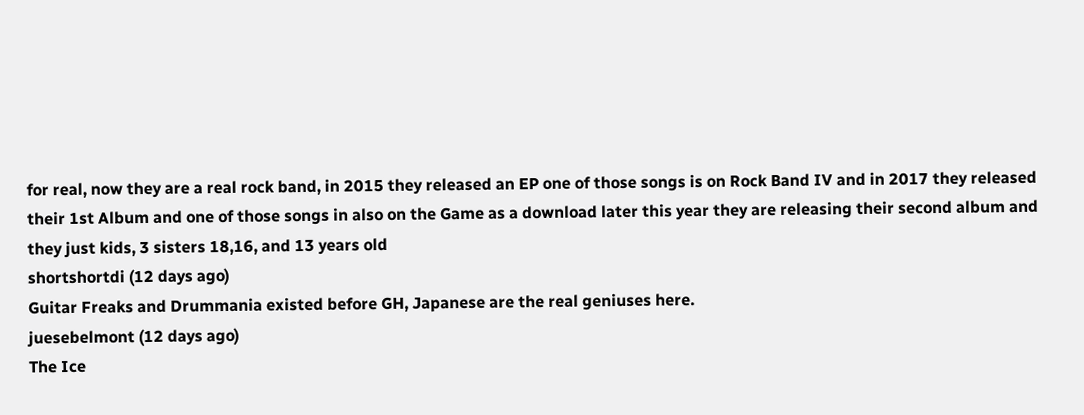for real, now they are a real rock band, in 2015 they released an EP one of those songs is on Rock Band IV and in 2017 they released their 1st Album and one of those songs in also on the Game as a download later this year they are releasing their second album and they just kids, 3 sisters 18,16, and 13 years old
shortshortdi (12 days ago)
Guitar Freaks and Drummania existed before GH, Japanese are the real geniuses here.
juesebelmont (12 days ago)
The Ice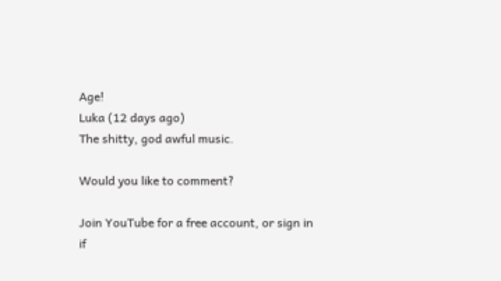Age!
Luka (12 days ago)
The shitty, god awful music.

Would you like to comment?

Join YouTube for a free account, or sign in if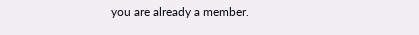you are already a member.